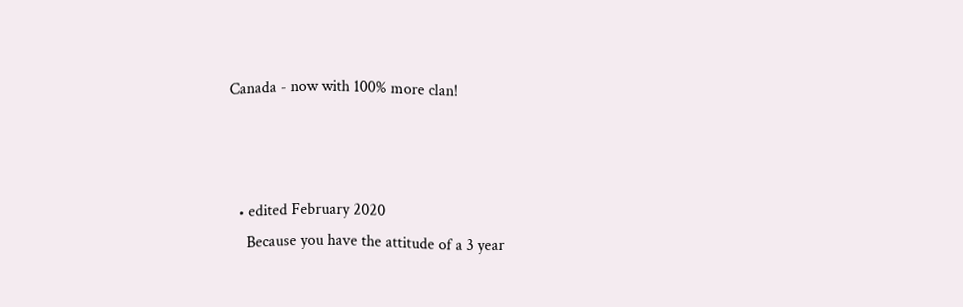Canada - now with 100% more clan!



  • edited February 2020
    Because you have the attitude of a 3 year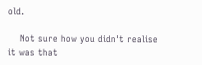old.

    Not sure how you didn't realise it was that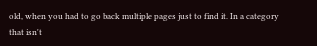old, when you had to go back multiple pages just to find it. In a category that isn't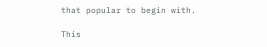that popular to begin with.

This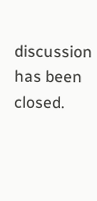discussion has been closed.